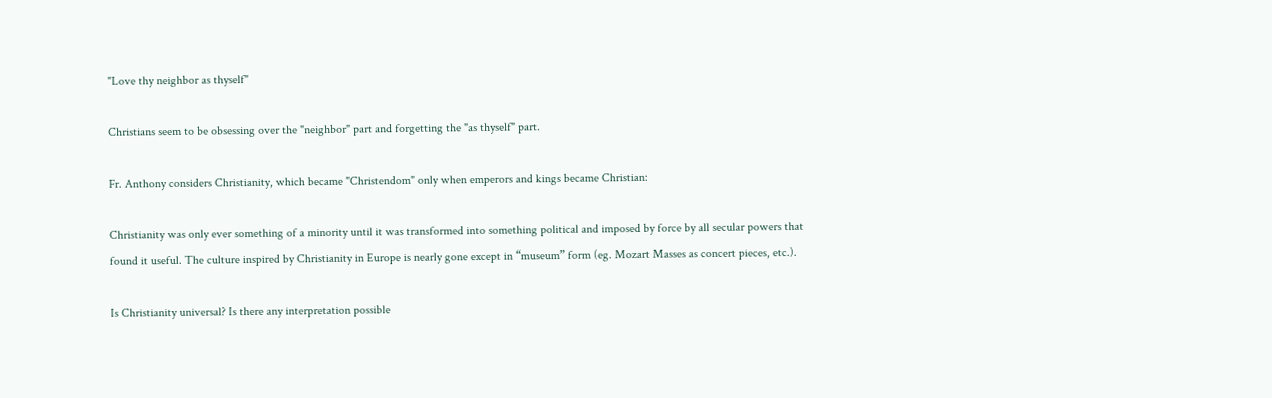"Love thy neighbor as thyself"

Christians seem to be obsessing over the "neighbor" part and forgetting the "as thyself" part.

Fr. Anthony considers Christianity, which became "Christendom" only when emperors and kings became Christian:

Christianity was only ever something of a minority until it was transformed into something political and imposed by force by all secular powers that found it useful. The culture inspired by Christianity in Europe is nearly gone except in “museum” form (eg. Mozart Masses as concert pieces, etc.).

Is Christianity universal? Is there any interpretation possible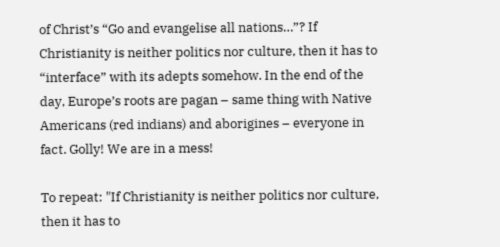of Christ’s “Go and evangelise all nations…”? If Christianity is neither politics nor culture, then it has to “interface” with its adepts somehow. In the end of the day, Europe’s roots are pagan – same thing with Native Americans (red indians) and aborigines – everyone in fact. Golly! We are in a mess!

To repeat: "If Christianity is neither politics nor culture, then it has to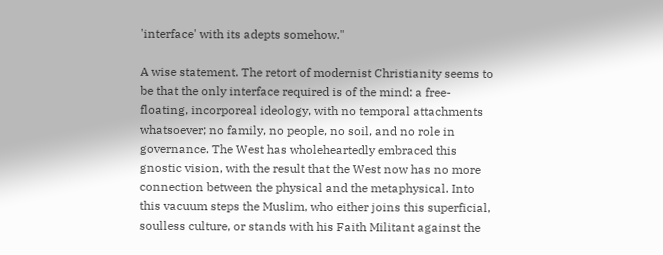'interface' with its adepts somehow."

A wise statement. The retort of modernist Christianity seems to be that the only interface required is of the mind: a free-floating, incorporeal ideology, with no temporal attachments whatsoever; no family, no people, no soil, and no role in governance. The West has wholeheartedly embraced this gnostic vision, with the result that the West now has no more connection between the physical and the metaphysical. Into this vacuum steps the Muslim, who either joins this superficial, soulless culture, or stands with his Faith Militant against the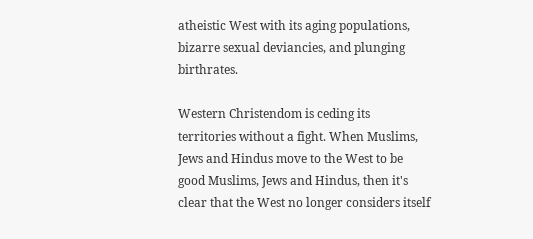atheistic West with its aging populations, bizarre sexual deviancies, and plunging birthrates.

Western Christendom is ceding its territories without a fight. When Muslims, Jews and Hindus move to the West to be good Muslims, Jews and Hindus, then it's clear that the West no longer considers itself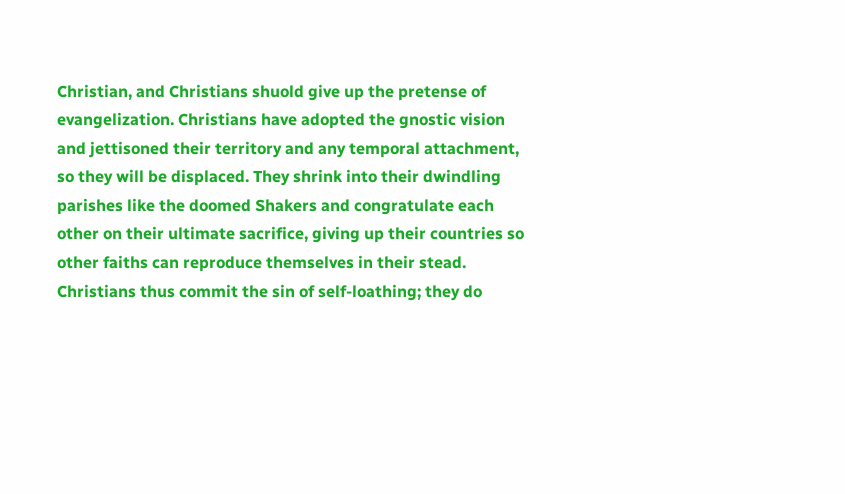Christian, and Christians shuold give up the pretense of evangelization. Christians have adopted the gnostic vision and jettisoned their territory and any temporal attachment, so they will be displaced. They shrink into their dwindling parishes like the doomed Shakers and congratulate each other on their ultimate sacrifice, giving up their countries so other faiths can reproduce themselves in their stead. Christians thus commit the sin of self-loathing; they do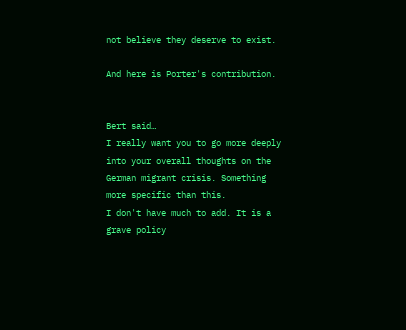not believe they deserve to exist.

And here is Porter's contribution.


Bert said…
I really want you to go more deeply into your overall thoughts on the German migrant crisis. Something more specific than this.
I don't have much to add. It is a grave policy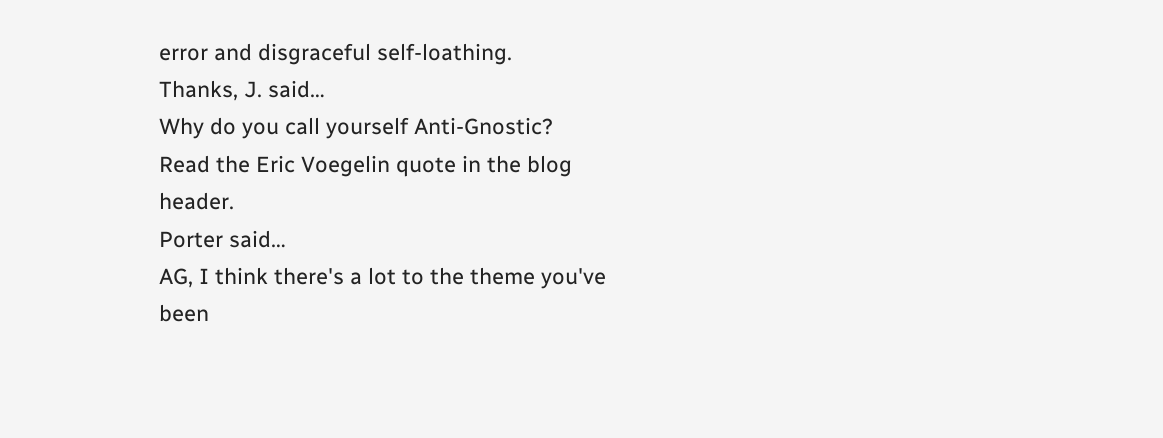error and disgraceful self-loathing.
Thanks, J. said…
Why do you call yourself Anti-Gnostic?
Read the Eric Voegelin quote in the blog header.
Porter said…
AG, I think there's a lot to the theme you've been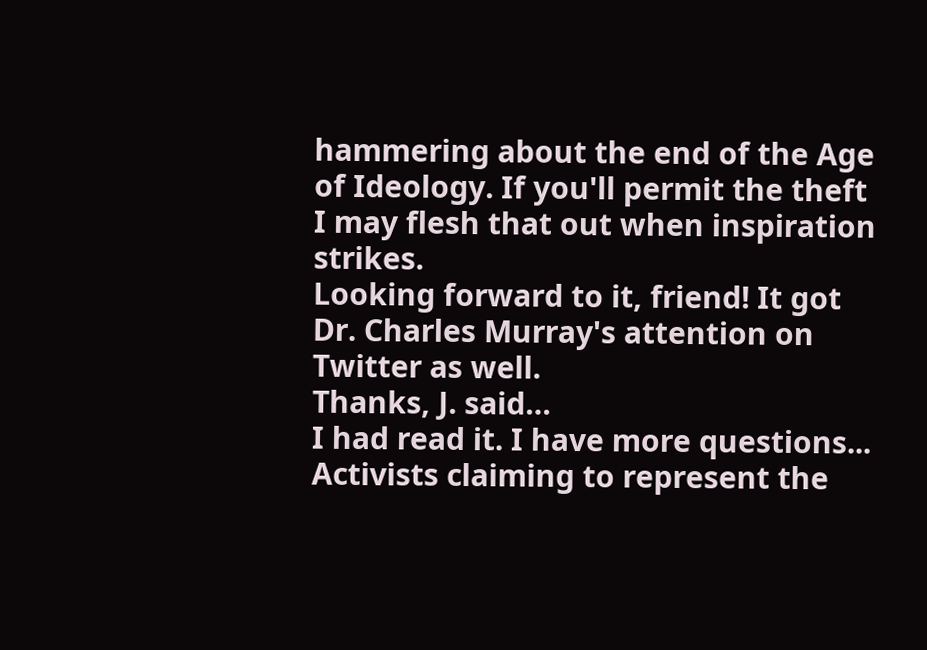hammering about the end of the Age of Ideology. If you'll permit the theft I may flesh that out when inspiration strikes.
Looking forward to it, friend! It got Dr. Charles Murray's attention on Twitter as well.
Thanks, J. said…
I had read it. I have more questions... Activists claiming to represent the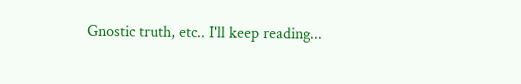Gnostic truth, etc.. I'll keep reading...